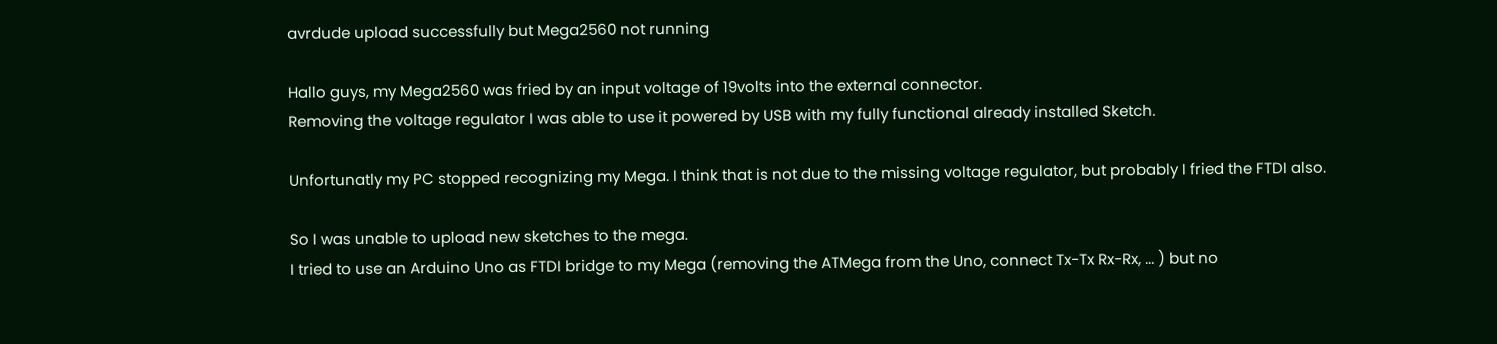avrdude upload successfully but Mega2560 not running

Hallo guys, my Mega2560 was fried by an input voltage of 19volts into the external connector.
Removing the voltage regulator I was able to use it powered by USB with my fully functional already installed Sketch.

Unfortunatly my PC stopped recognizing my Mega. I think that is not due to the missing voltage regulator, but probably I fried the FTDI also.

So I was unable to upload new sketches to the mega.
I tried to use an Arduino Uno as FTDI bridge to my Mega (removing the ATMega from the Uno, connect Tx-Tx Rx-Rx, ... ) but no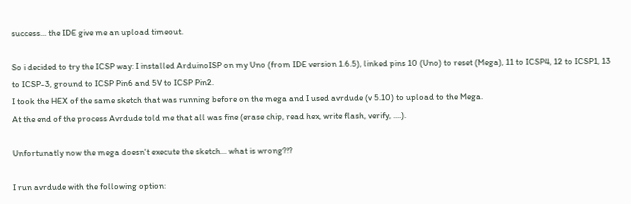success... the IDE give me an upload timeout.

So i decided to try the ICSP way: I installed ArduinoISP on my Uno (from IDE version 1.6.5), linked pins 10 (Uno) to reset (Mega), 11 to ICSP4, 12 to ICSP1, 13 to ICSP-3, ground to ICSP Pin6 and 5V to ICSP Pin2.
I took the HEX of the same sketch that was running before on the mega and I used avrdude (v 5.10) to upload to the Mega.
At the end of the process Avrdude told me that all was fine (erase chip, read hex, write flash, verify, ....).

Unfortunatly now the mega doesn't execute the sketch... what is wrong?!?

I run avrdude with the following option: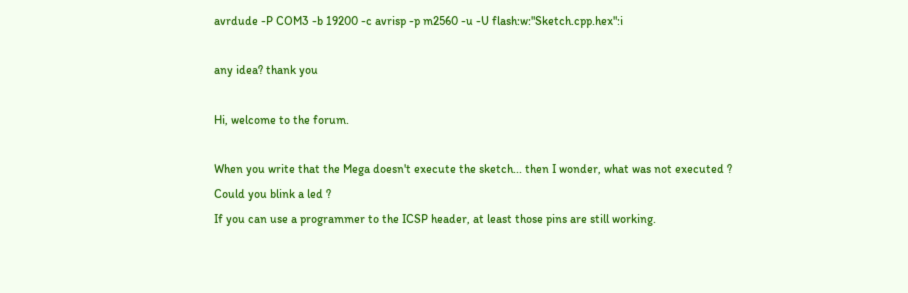avrdude -P COM3 -b 19200 -c avrisp -p m2560 -u -U flash:w:"Sketch.cpp.hex":i

any idea? thank you

Hi, welcome to the forum.

When you write that the Mega doesn't execute the sketch... then I wonder, what was not executed ?
Could you blink a led ?
If you can use a programmer to the ICSP header, at least those pins are still working.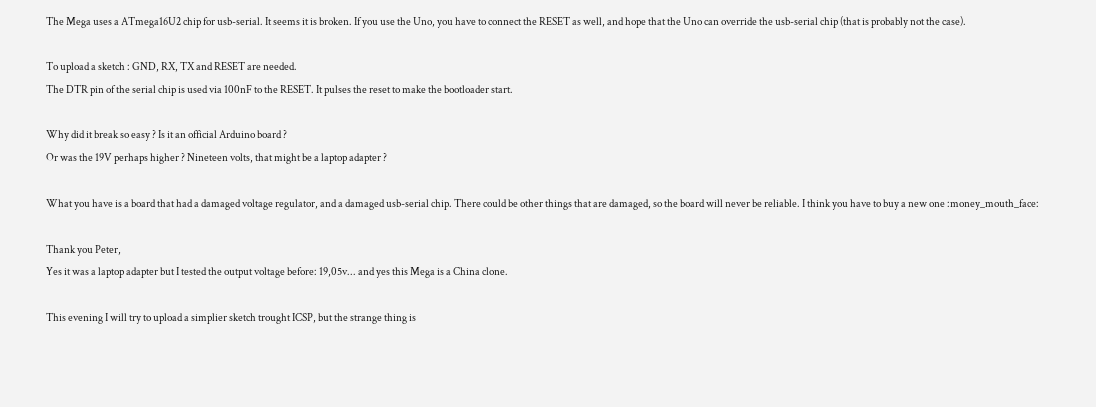The Mega uses a ATmega16U2 chip for usb-serial. It seems it is broken. If you use the Uno, you have to connect the RESET as well, and hope that the Uno can override the usb-serial chip (that is probably not the case).

To upload a sketch : GND, RX, TX and RESET are needed.
The DTR pin of the serial chip is used via 100nF to the RESET. It pulses the reset to make the bootloader start.

Why did it break so easy ? Is it an official Arduino board ?
Or was the 19V perhaps higher ? Nineteen volts, that might be a laptop adapter ?

What you have is a board that had a damaged voltage regulator, and a damaged usb-serial chip. There could be other things that are damaged, so the board will never be reliable. I think you have to buy a new one :money_mouth_face:

Thank you Peter,
Yes it was a laptop adapter but I tested the output voltage before: 19,05v... and yes this Mega is a China clone.

This evening I will try to upload a simplier sketch trought ICSP, but the strange thing is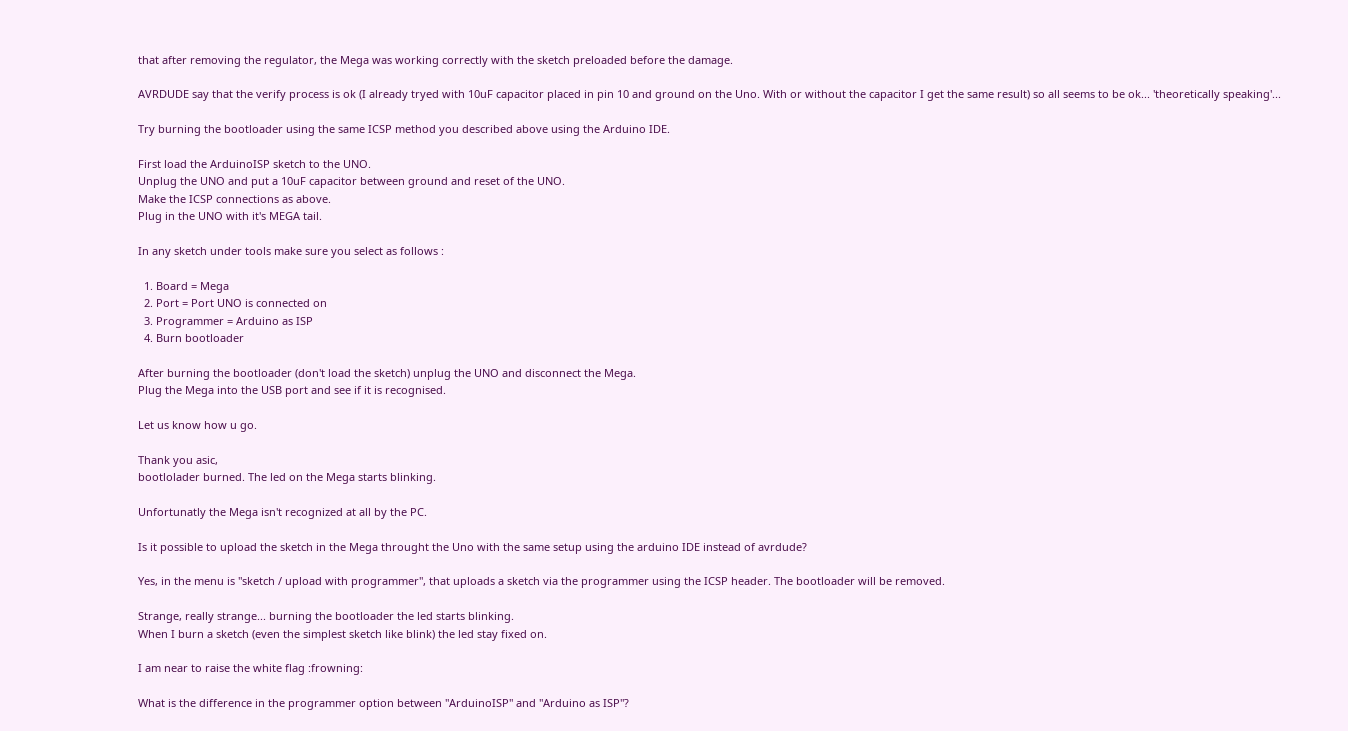that after removing the regulator, the Mega was working correctly with the sketch preloaded before the damage.

AVRDUDE say that the verify process is ok (I already tryed with 10uF capacitor placed in pin 10 and ground on the Uno. With or without the capacitor I get the same result) so all seems to be ok... 'theoretically speaking'...

Try burning the bootloader using the same ICSP method you described above using the Arduino IDE.

First load the ArduinoISP sketch to the UNO.
Unplug the UNO and put a 10uF capacitor between ground and reset of the UNO.
Make the ICSP connections as above.
Plug in the UNO with it's MEGA tail.

In any sketch under tools make sure you select as follows :

  1. Board = Mega
  2. Port = Port UNO is connected on
  3. Programmer = Arduino as ISP
  4. Burn bootloader

After burning the bootloader (don't load the sketch) unplug the UNO and disconnect the Mega.
Plug the Mega into the USB port and see if it is recognised.

Let us know how u go.

Thank you asic,
bootlolader burned. The led on the Mega starts blinking.

Unfortunatly the Mega isn't recognized at all by the PC.

Is it possible to upload the sketch in the Mega throught the Uno with the same setup using the arduino IDE instead of avrdude?

Yes, in the menu is "sketch / upload with programmer", that uploads a sketch via the programmer using the ICSP header. The bootloader will be removed.

Strange, really strange... burning the bootloader the led starts blinking.
When I burn a sketch (even the simplest sketch like blink) the led stay fixed on.

I am near to raise the white flag :frowning:

What is the difference in the programmer option between "ArduinoISP" and "Arduino as ISP"?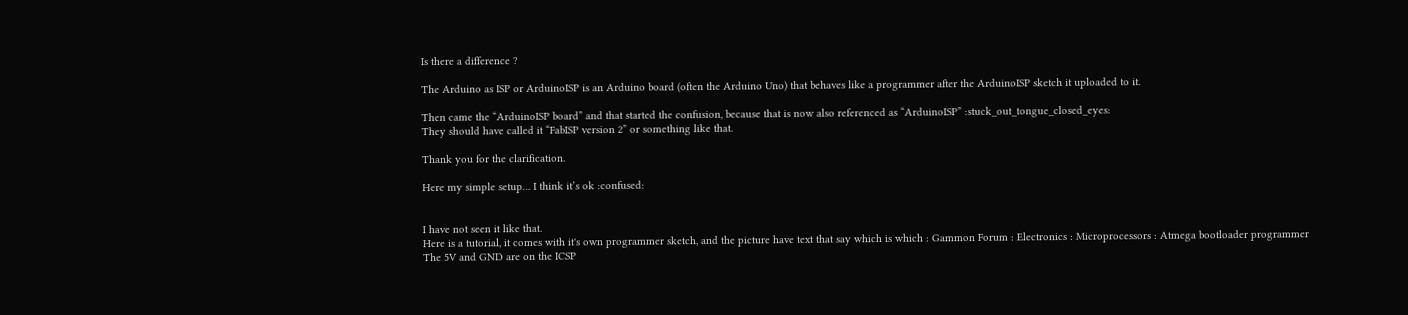Is there a difference ?

The Arduino as ISP or ArduinoISP is an Arduino board (often the Arduino Uno) that behaves like a programmer after the ArduinoISP sketch it uploaded to it.

Then came the “ArduinoISP board” and that started the confusion, because that is now also referenced as “ArduinoISP” :stuck_out_tongue_closed_eyes:
They should have called it “FabISP version 2” or something like that.

Thank you for the clarification.

Here my simple setup… I think it’s ok :confused:


I have not seen it like that.
Here is a tutorial, it comes with it's own programmer sketch, and the picture have text that say which is which : Gammon Forum : Electronics : Microprocessors : Atmega bootloader programmer
The 5V and GND are on the ICSP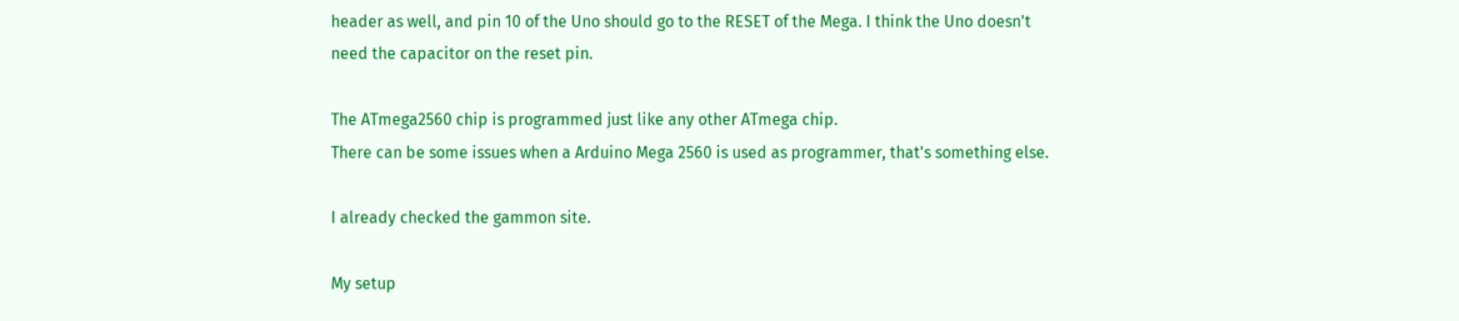header as well, and pin 10 of the Uno should go to the RESET of the Mega. I think the Uno doesn't need the capacitor on the reset pin.

The ATmega2560 chip is programmed just like any other ATmega chip.
There can be some issues when a Arduino Mega 2560 is used as programmer, that's something else.

I already checked the gammon site.

My setup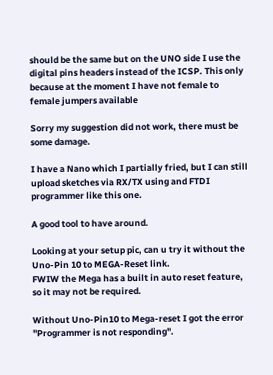should be the same but on the UNO side I use the digital pins headers instead of the ICSP. This only because at the moment I have not female to female jumpers available

Sorry my suggestion did not work, there must be some damage.

I have a Nano which I partially fried, but I can still upload sketches via RX/TX using and FTDI programmer like this one.

A good tool to have around.

Looking at your setup pic, can u try it without the Uno-Pin 10 to MEGA-Reset link.
FWIW the Mega has a built in auto reset feature, so it may not be required.

Without Uno-Pin10 to Mega-reset I got the error "Programmer is not responding".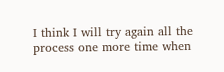I think I will try again all the process one more time when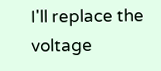I'll replace the voltage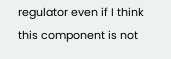regulator even if I think this component is not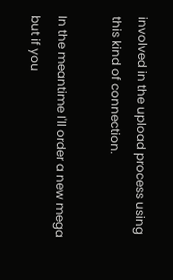involved in the upload process using this kind of connection.

In the meantime I'll order a new mega but if you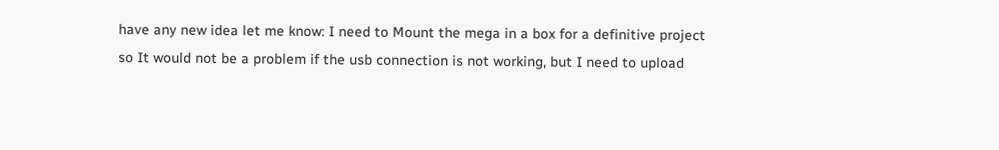have any new idea let me know: I need to Mount the mega in a box for a definitive project so It would not be a problem if the usb connection is not working, but I need to upload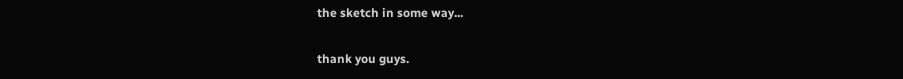the sketch in some way...

thank you guys.